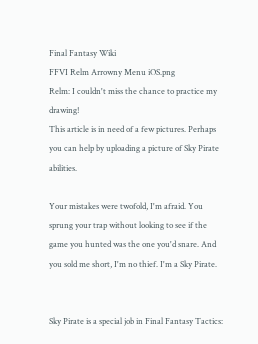Final Fantasy Wiki
FFVI Relm Arrowny Menu iOS.png
Relm: I couldn't miss the chance to practice my drawing!
This article is in need of a few pictures. Perhaps you can help by uploading a picture of Sky Pirate abilities.

Your mistakes were twofold, I'm afraid. You sprung your trap without looking to see if the game you hunted was the one you'd snare. And you sold me short, I'm no thief. I'm a Sky Pirate.


Sky Pirate is a special job in Final Fantasy Tactics: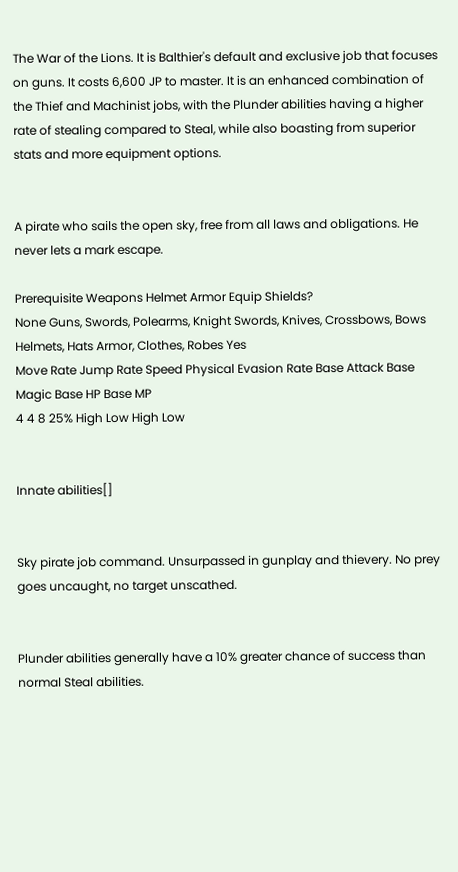The War of the Lions. It is Balthier's default and exclusive job that focuses on guns. It costs 6,600 JP to master. It is an enhanced combination of the Thief and Machinist jobs, with the Plunder abilities having a higher rate of stealing compared to Steal, while also boasting from superior stats and more equipment options.


A pirate who sails the open sky, free from all laws and obligations. He never lets a mark escape.

Prerequisite Weapons Helmet Armor Equip Shields?
None Guns, Swords, Polearms, Knight Swords, Knives, Crossbows, Bows Helmets, Hats Armor, Clothes, Robes Yes
Move Rate Jump Rate Speed Physical Evasion Rate Base Attack Base Magic Base HP Base MP
4 4 8 25% High Low High Low


Innate abilities[]


Sky pirate job command. Unsurpassed in gunplay and thievery. No prey goes uncaught, no target unscathed.


Plunder abilities generally have a 10% greater chance of success than normal Steal abilities.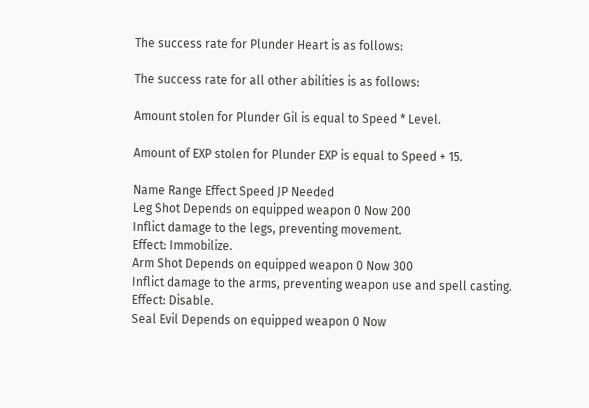The success rate for Plunder Heart is as follows:

The success rate for all other abilities is as follows:

Amount stolen for Plunder Gil is equal to Speed * Level.

Amount of EXP stolen for Plunder EXP is equal to Speed + 15.

Name Range Effect Speed JP Needed
Leg Shot Depends on equipped weapon 0 Now 200
Inflict damage to the legs, preventing movement.
Effect: Immobilize.
Arm Shot Depends on equipped weapon 0 Now 300
Inflict damage to the arms, preventing weapon use and spell casting.
Effect: Disable.
Seal Evil Depends on equipped weapon 0 Now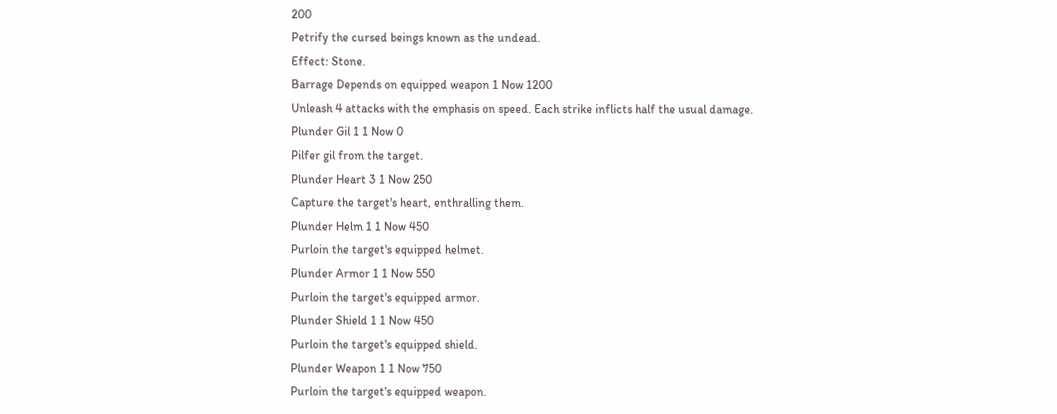200
Petrify the cursed beings known as the undead.
Effect: Stone.
Barrage Depends on equipped weapon 1 Now 1200
Unleash 4 attacks with the emphasis on speed. Each strike inflicts half the usual damage.
Plunder Gil 1 1 Now 0
Pilfer gil from the target.
Plunder Heart 3 1 Now 250
Capture the target's heart, enthralling them.
Plunder Helm 1 1 Now 450
Purloin the target's equipped helmet.
Plunder Armor 1 1 Now 550
Purloin the target's equipped armor.
Plunder Shield 1 1 Now 450
Purloin the target's equipped shield.
Plunder Weapon 1 1 Now 750
Purloin the target's equipped weapon.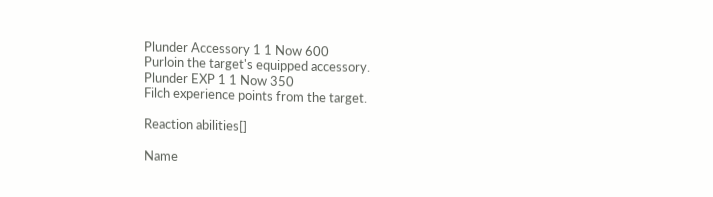Plunder Accessory 1 1 Now 600
Purloin the target's equipped accessory.
Plunder EXP 1 1 Now 350
Filch experience points from the target.

Reaction abilities[]

Name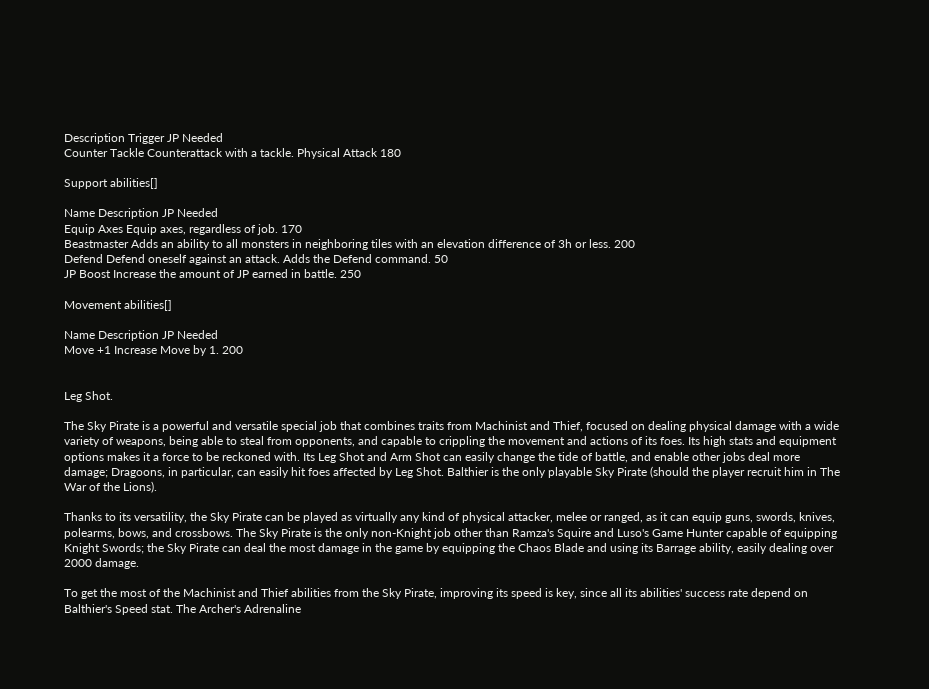Description Trigger JP Needed
Counter Tackle Counterattack with a tackle. Physical Attack 180

Support abilities[]

Name Description JP Needed
Equip Axes Equip axes, regardless of job. 170
Beastmaster Adds an ability to all monsters in neighboring tiles with an elevation difference of 3h or less. 200
Defend Defend oneself against an attack. Adds the Defend command. 50
JP Boost Increase the amount of JP earned in battle. 250

Movement abilities[]

Name Description JP Needed
Move +1 Increase Move by 1. 200


Leg Shot.

The Sky Pirate is a powerful and versatile special job that combines traits from Machinist and Thief, focused on dealing physical damage with a wide variety of weapons, being able to steal from opponents, and capable to crippling the movement and actions of its foes. Its high stats and equipment options makes it a force to be reckoned with. Its Leg Shot and Arm Shot can easily change the tide of battle, and enable other jobs deal more damage; Dragoons, in particular, can easily hit foes affected by Leg Shot. Balthier is the only playable Sky Pirate (should the player recruit him in The War of the Lions).

Thanks to its versatility, the Sky Pirate can be played as virtually any kind of physical attacker, melee or ranged, as it can equip guns, swords, knives, polearms, bows, and crossbows. The Sky Pirate is the only non-Knight job other than Ramza's Squire and Luso's Game Hunter capable of equipping Knight Swords; the Sky Pirate can deal the most damage in the game by equipping the Chaos Blade and using its Barrage ability, easily dealing over 2000 damage.

To get the most of the Machinist and Thief abilities from the Sky Pirate, improving its speed is key, since all its abilities' success rate depend on Balthier's Speed stat. The Archer's Adrenaline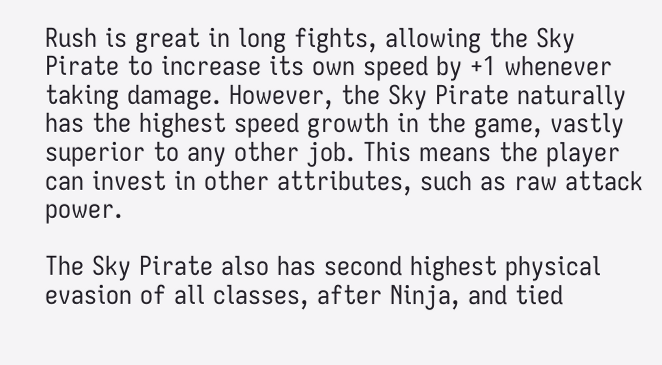Rush is great in long fights, allowing the Sky Pirate to increase its own speed by +1 whenever taking damage. However, the Sky Pirate naturally has the highest speed growth in the game, vastly superior to any other job. This means the player can invest in other attributes, such as raw attack power.

The Sky Pirate also has second highest physical evasion of all classes, after Ninja, and tied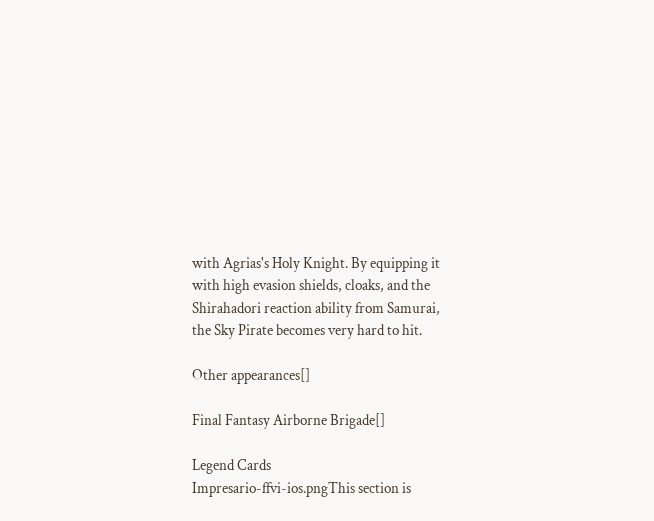with Agrias's Holy Knight. By equipping it with high evasion shields, cloaks, and the Shirahadori reaction ability from Samurai, the Sky Pirate becomes very hard to hit.

Other appearances[]

Final Fantasy Airborne Brigade[]

Legend Cards
Impresario-ffvi-ios.pngThis section is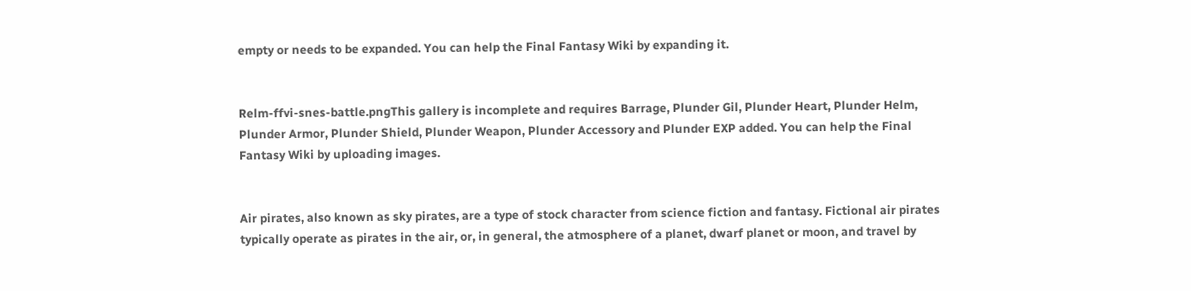empty or needs to be expanded. You can help the Final Fantasy Wiki by expanding it.


Relm-ffvi-snes-battle.pngThis gallery is incomplete and requires Barrage, Plunder Gil, Plunder Heart, Plunder Helm, Plunder Armor, Plunder Shield, Plunder Weapon, Plunder Accessory and Plunder EXP added. You can help the Final Fantasy Wiki by uploading images.


Air pirates, also known as sky pirates, are a type of stock character from science fiction and fantasy. Fictional air pirates typically operate as pirates in the air, or, in general, the atmosphere of a planet, dwarf planet or moon, and travel by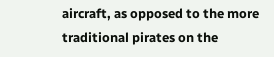aircraft, as opposed to the more traditional pirates on the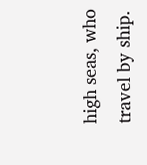high seas, who travel by ship.